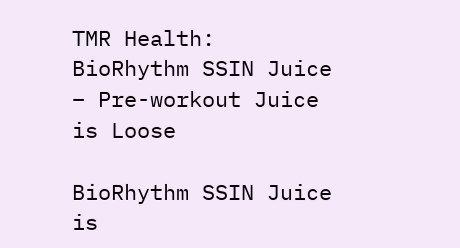TMR Health: BioRhythm SSIN Juice – Pre-workout Juice is Loose

BioRhythm SSIN Juice is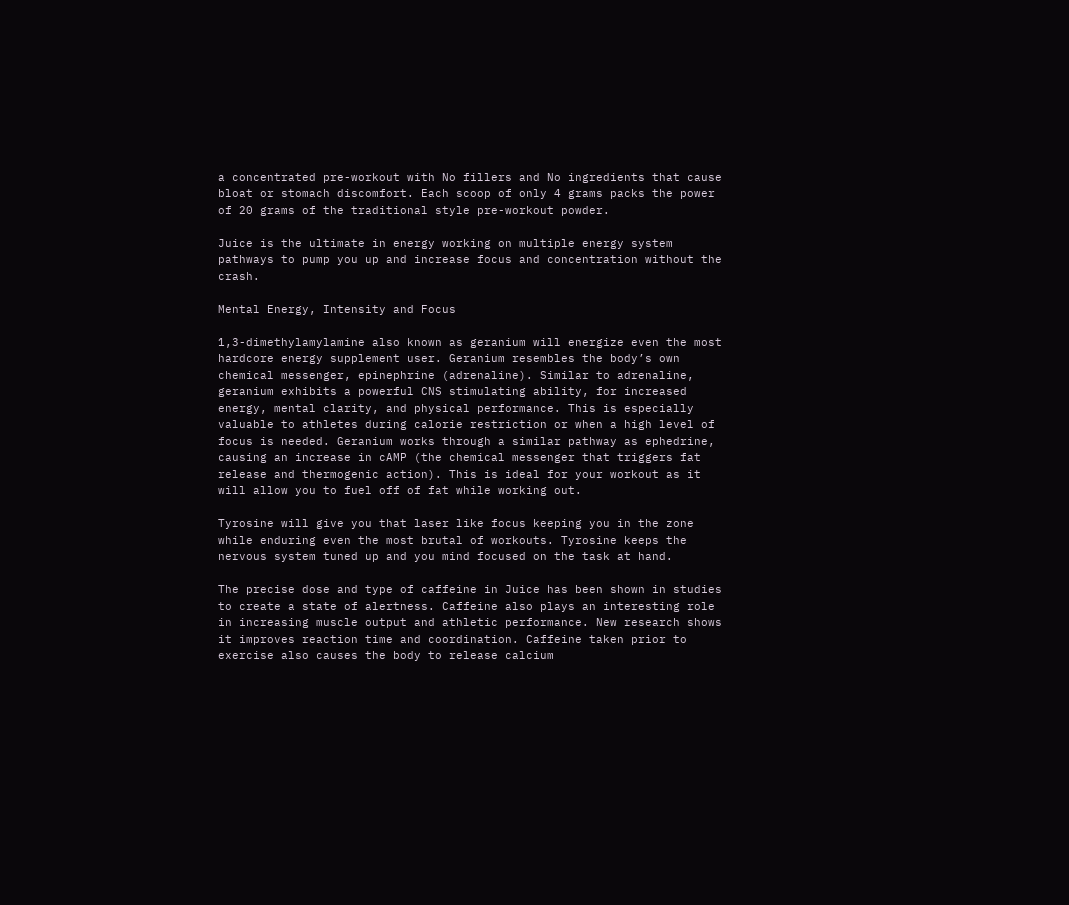a concentrated pre-workout with No fillers and No ingredients that cause bloat or stomach discomfort. Each scoop of only 4 grams packs the power of 20 grams of the traditional style pre-workout powder.

Juice is the ultimate in energy working on multiple energy system pathways to pump you up and increase focus and concentration without the crash.

Mental Energy, Intensity and Focus

1,3-dimethylamylamine also known as geranium will energize even the most hardcore energy supplement user. Geranium resembles the body’s own chemical messenger, epinephrine (adrenaline). Similar to adrenaline, geranium exhibits a powerful CNS stimulating ability, for increased energy, mental clarity, and physical performance. This is especially valuable to athletes during calorie restriction or when a high level of focus is needed. Geranium works through a similar pathway as ephedrine, causing an increase in cAMP (the chemical messenger that triggers fat release and thermogenic action). This is ideal for your workout as it will allow you to fuel off of fat while working out.

Tyrosine will give you that laser like focus keeping you in the zone while enduring even the most brutal of workouts. Tyrosine keeps the nervous system tuned up and you mind focused on the task at hand.

The precise dose and type of caffeine in Juice has been shown in studies to create a state of alertness. Caffeine also plays an interesting role in increasing muscle output and athletic performance. New research shows it improves reaction time and coordination. Caffeine taken prior to exercise also causes the body to release calcium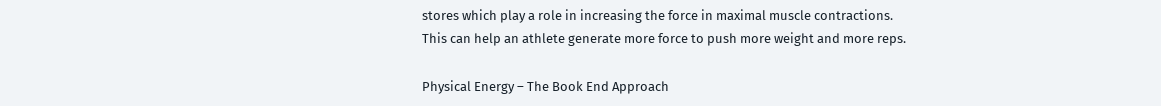stores which play a role in increasing the force in maximal muscle contractions. This can help an athlete generate more force to push more weight and more reps.

Physical Energy – The Book End Approach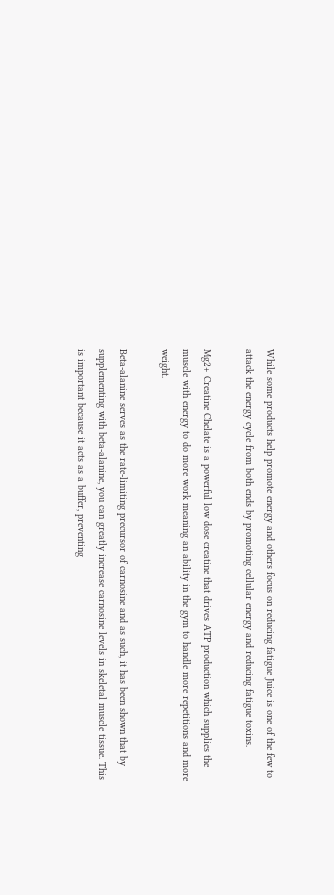While some products help promote energy and others focus on reducing fatigue Juice is one of the few to attack the energy cycle from both ends by promoting cellular energy and reducing fatigue toxins.

Mg2+ Creatine Chelate is a powerful low dose creatine that drives ATP production which supplies the muscle with energy to do more work meaning an ability in the gym to handle more repetitions and more weight.

Beta-alanine serves as the rate-limiting precursor of carnosine and as such, it has been shown that by supplementing with beta-alanine, you can greatly increase carnosine levels in skeletal muscle tissue. This is important because it acts as a buffer, preventing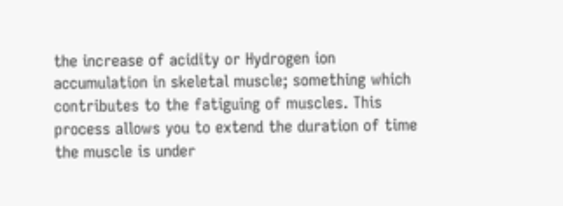the increase of acidity or Hydrogen ion accumulation in skeletal muscle; something which contributes to the fatiguing of muscles. This process allows you to extend the duration of time the muscle is under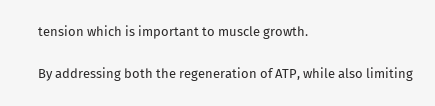tension which is important to muscle growth.

By addressing both the regeneration of ATP, while also limiting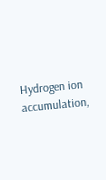Hydrogen ion accumulation,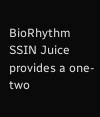BioRhythm SSIN Juice provides a one-two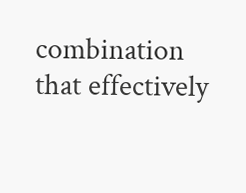combination that effectively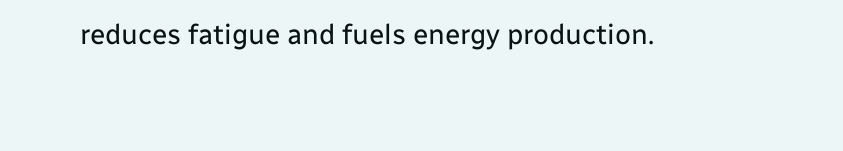reduces fatigue and fuels energy production.